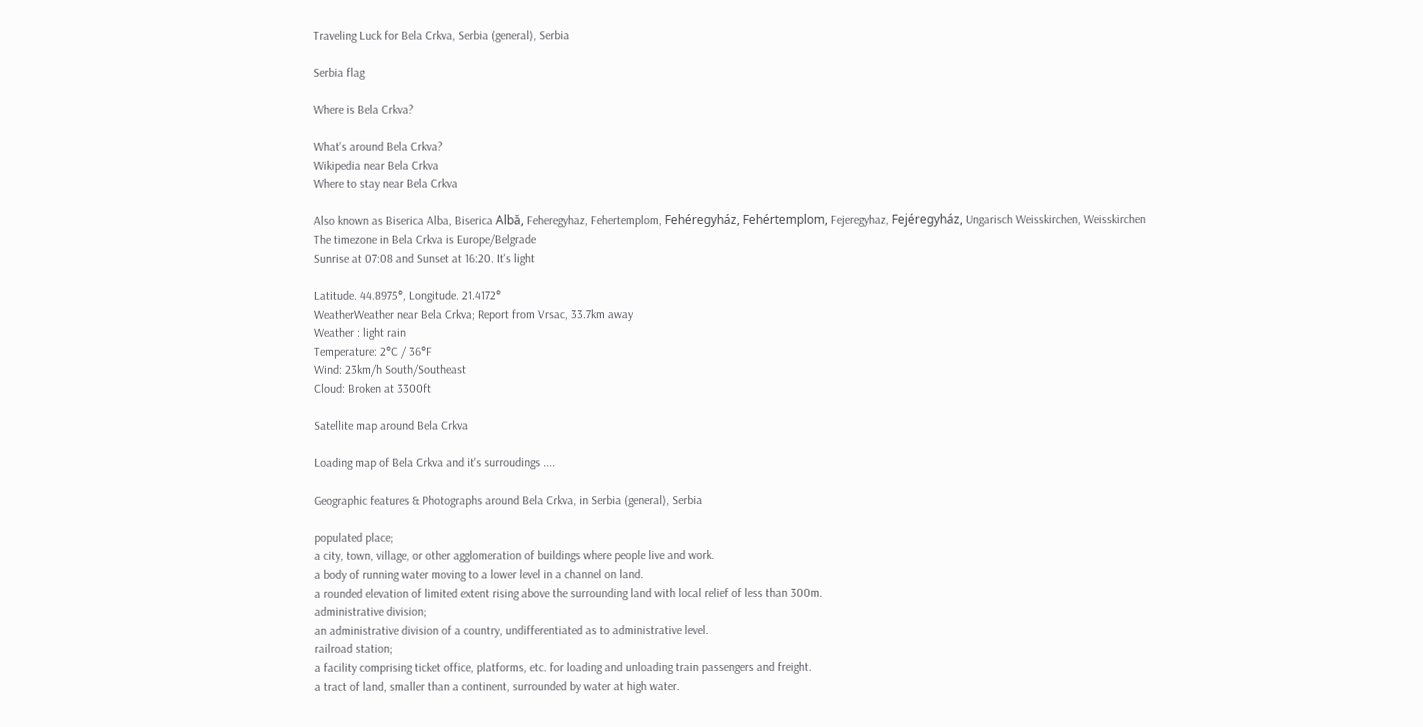Traveling Luck for Bela Crkva, Serbia (general), Serbia

Serbia flag

Where is Bela Crkva?

What's around Bela Crkva?
Wikipedia near Bela Crkva
Where to stay near Bela Crkva

Also known as Biserica Alba, Biserica Albă, Feheregyhaz, Fehertemplom, Fehéregyház, Fehértemplom, Fejeregyhaz, Fejéregyház, Ungarisch Weisskirchen, Weisskirchen
The timezone in Bela Crkva is Europe/Belgrade
Sunrise at 07:08 and Sunset at 16:20. It's light

Latitude. 44.8975°, Longitude. 21.4172°
WeatherWeather near Bela Crkva; Report from Vrsac, 33.7km away
Weather : light rain
Temperature: 2°C / 36°F
Wind: 23km/h South/Southeast
Cloud: Broken at 3300ft

Satellite map around Bela Crkva

Loading map of Bela Crkva and it's surroudings ....

Geographic features & Photographs around Bela Crkva, in Serbia (general), Serbia

populated place;
a city, town, village, or other agglomeration of buildings where people live and work.
a body of running water moving to a lower level in a channel on land.
a rounded elevation of limited extent rising above the surrounding land with local relief of less than 300m.
administrative division;
an administrative division of a country, undifferentiated as to administrative level.
railroad station;
a facility comprising ticket office, platforms, etc. for loading and unloading train passengers and freight.
a tract of land, smaller than a continent, surrounded by water at high water.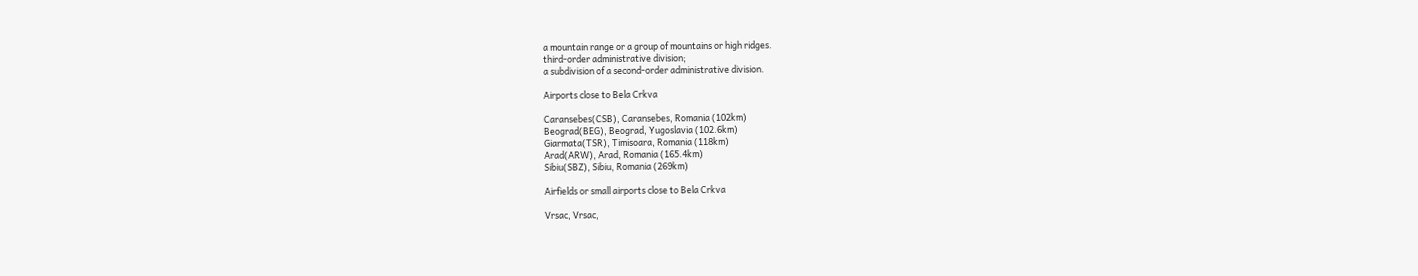a mountain range or a group of mountains or high ridges.
third-order administrative division;
a subdivision of a second-order administrative division.

Airports close to Bela Crkva

Caransebes(CSB), Caransebes, Romania (102km)
Beograd(BEG), Beograd, Yugoslavia (102.6km)
Giarmata(TSR), Timisoara, Romania (118km)
Arad(ARW), Arad, Romania (165.4km)
Sibiu(SBZ), Sibiu, Romania (269km)

Airfields or small airports close to Bela Crkva

Vrsac, Vrsac,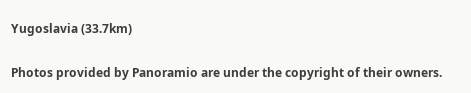Yugoslavia (33.7km)

Photos provided by Panoramio are under the copyright of their owners.